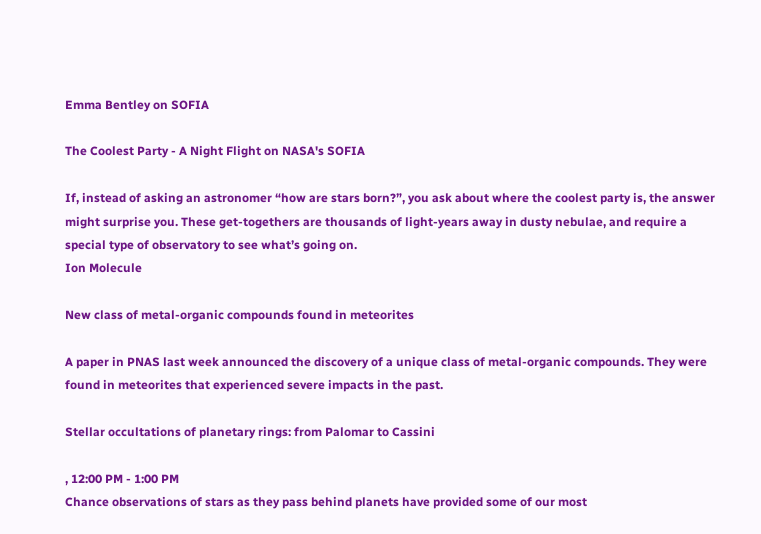Emma Bentley on SOFIA

The Coolest Party - A Night Flight on NASA's SOFIA

If, instead of asking an astronomer “how are stars born?”, you ask about where the coolest party is, the answer might surprise you. These get-togethers are thousands of light-years away in dusty nebulae, and require a special type of observatory to see what’s going on.
Ion Molecule

New class of metal-organic compounds found in meteorites

A paper in PNAS last week announced the discovery of a unique class of metal-organic compounds. They were found in meteorites that experienced severe impacts in the past.

Stellar occultations of planetary rings: from Palomar to Cassini

, 12:00 PM - 1:00 PM
Chance observations of stars as they pass behind planets have provided some of our most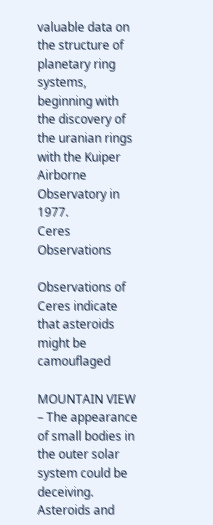valuable data on the structure of planetary ring systems, beginning with the discovery of the uranian rings with the Kuiper Airborne Observatory in 1977.
Ceres Observations

Observations of Ceres indicate that asteroids might be camouflaged

MOUNTAIN VIEW – The appearance of small bodies in the outer solar system could be deceiving. Asteroids and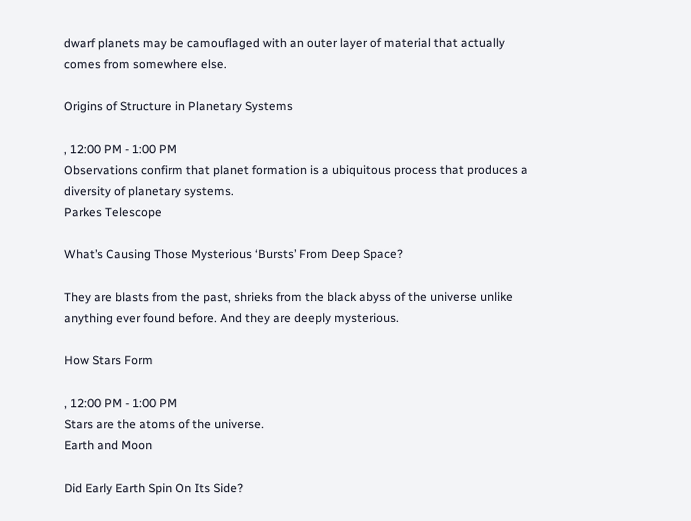dwarf planets may be camouflaged with an outer layer of material that actually comes from somewhere else.

Origins of Structure in Planetary Systems

, 12:00 PM - 1:00 PM
Observations confirm that planet formation is a ubiquitous process that produces a diversity of planetary systems.
Parkes Telescope

What’s Causing Those Mysterious ‘Bursts’ From Deep Space?

They are blasts from the past, shrieks from the black abyss of the universe unlike anything ever found before. And they are deeply mysterious.

How Stars Form

, 12:00 PM - 1:00 PM
Stars are the atoms of the universe.
Earth and Moon

Did Early Earth Spin On Its Side?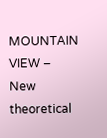MOUNTAIN VIEW – New theoretical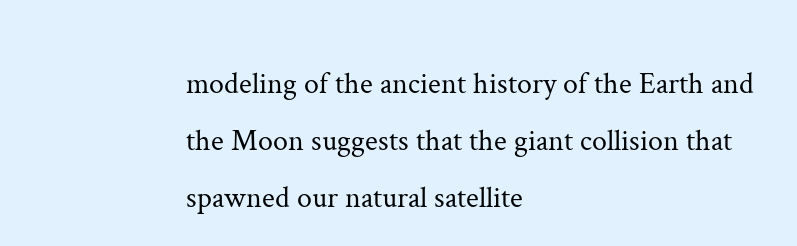modeling of the ancient history of the Earth and the Moon suggests that the giant collision that spawned our natural satellite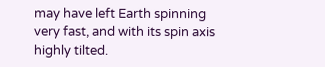may have left Earth spinning very fast, and with its spin axis highly tilted.